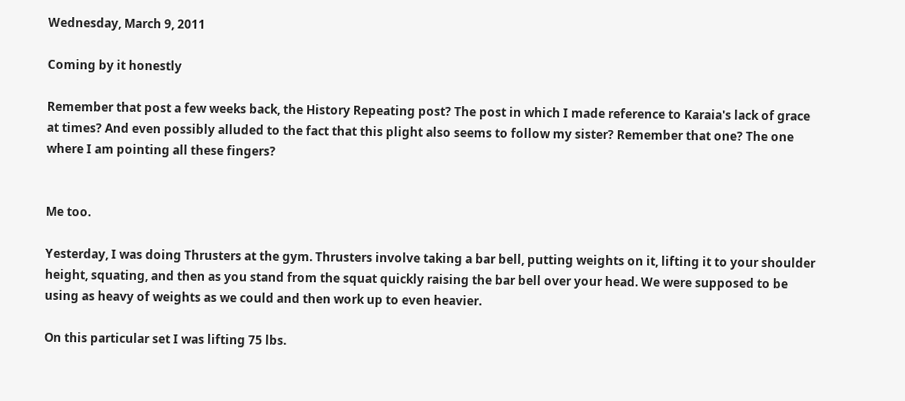Wednesday, March 9, 2011

Coming by it honestly

Remember that post a few weeks back, the History Repeating post? The post in which I made reference to Karaia's lack of grace at times? And even possibly alluded to the fact that this plight also seems to follow my sister? Remember that one? The one where I am pointing all these fingers?


Me too.

Yesterday, I was doing Thrusters at the gym. Thrusters involve taking a bar bell, putting weights on it, lifting it to your shoulder height, squating, and then as you stand from the squat quickly raising the bar bell over your head. We were supposed to be using as heavy of weights as we could and then work up to even heavier.

On this particular set I was lifting 75 lbs.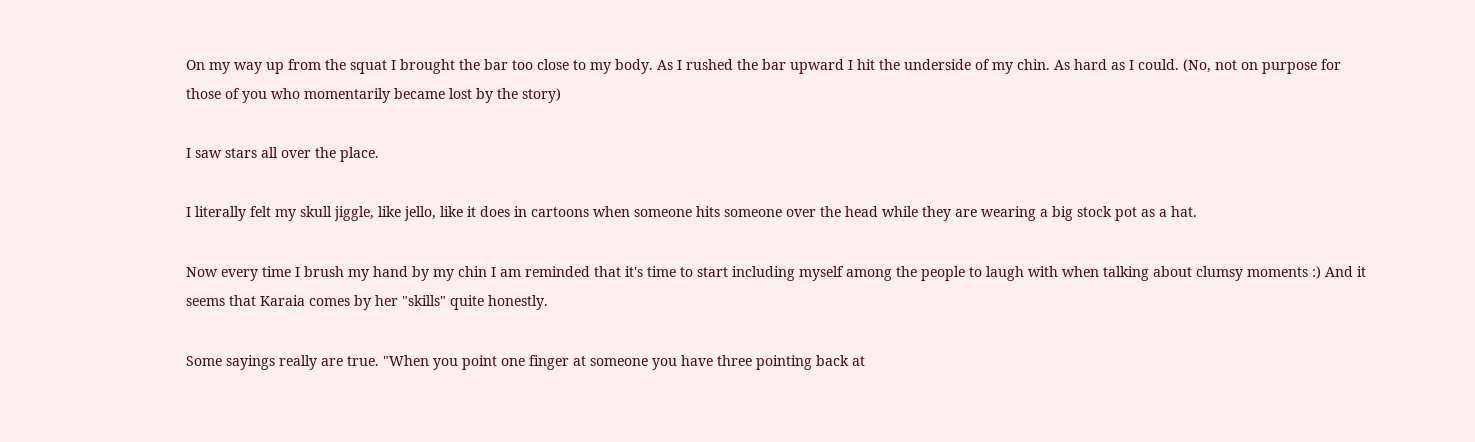On my way up from the squat I brought the bar too close to my body. As I rushed the bar upward I hit the underside of my chin. As hard as I could. (No, not on purpose for those of you who momentarily became lost by the story)

I saw stars all over the place.

I literally felt my skull jiggle, like jello, like it does in cartoons when someone hits someone over the head while they are wearing a big stock pot as a hat.

Now every time I brush my hand by my chin I am reminded that it's time to start including myself among the people to laugh with when talking about clumsy moments :) And it seems that Karaia comes by her "skills" quite honestly.

Some sayings really are true. "When you point one finger at someone you have three pointing back at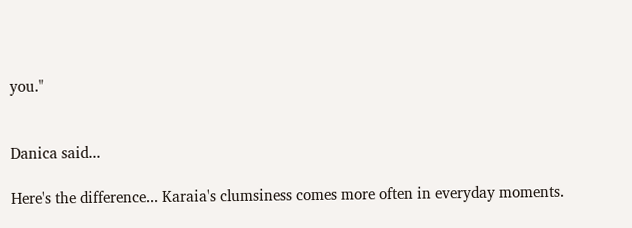you."


Danica said...

Here's the difference... Karaia's clumsiness comes more often in everyday moments.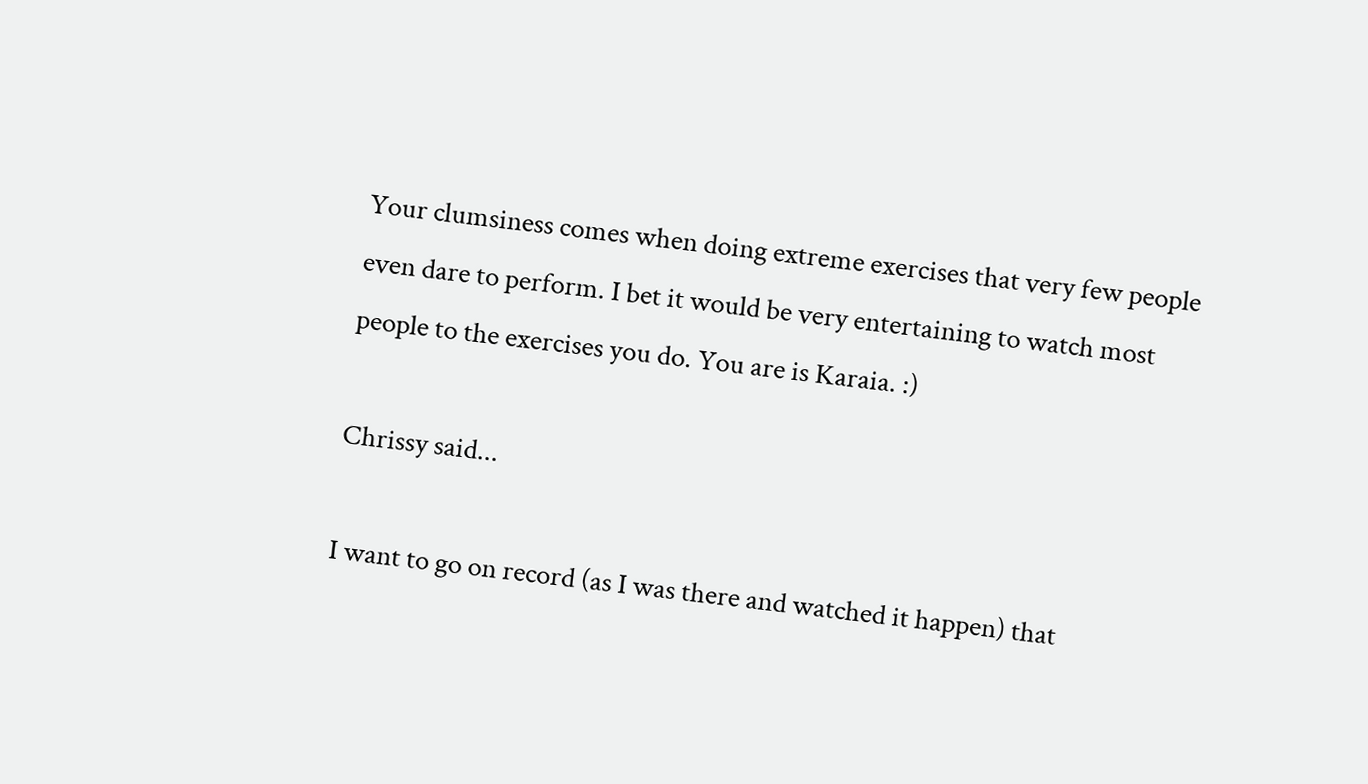Your clumsiness comes when doing extreme exercises that very few people even dare to perform. I bet it would be very entertaining to watch most people to the exercises you do. You are is Karaia. :)

Chrissy said...

I want to go on record (as I was there and watched it happen) that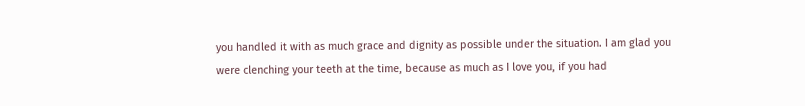you handled it with as much grace and dignity as possible under the situation. I am glad you were clenching your teeth at the time, because as much as I love you, if you had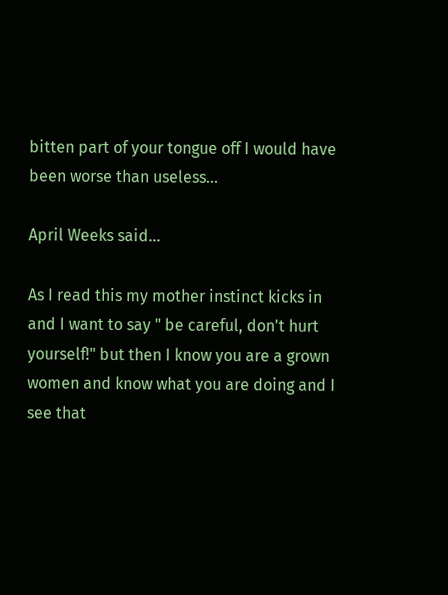bitten part of your tongue off I would have been worse than useless...

April Weeks said...

As I read this my mother instinct kicks in and I want to say " be careful, don't hurt yourself!" but then I know you are a grown women and know what you are doing and I see that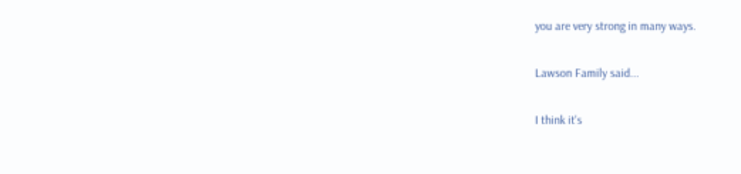you are very strong in many ways.

Lawson Family said...

I think it's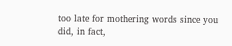too late for mothering words since you did, in fact,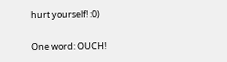hurt yourself! :0)

One word: OUCH!